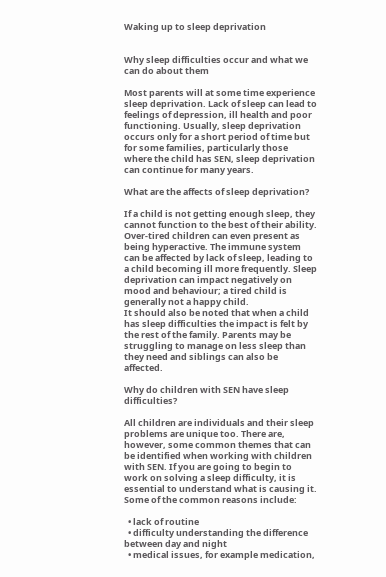Waking up to sleep deprivation


Why sleep difficulties occur and what we can do about them

Most parents will at some time experience sleep deprivation. Lack of sleep can lead to feelings of depression, ill health and poor functioning. Usually, sleep deprivation occurs only for a short period of time but for some families, particularly those where the child has SEN, sleep deprivation can continue for many years.

What are the affects of sleep deprivation?

If a child is not getting enough sleep, they cannot function to the best of their ability. Over-tired children can even present as being hyperactive. The immune system can be affected by lack of sleep, leading to a child becoming ill more frequently. Sleep deprivation can impact negatively on mood and behaviour; a tired child is generally not a happy child.
It should also be noted that when a child has sleep difficulties the impact is felt by the rest of the family. Parents may be struggling to manage on less sleep than they need and siblings can also be affected.

Why do children with SEN have sleep difficulties?

All children are individuals and their sleep problems are unique too. There are, however, some common themes that can be identified when working with children with SEN. If you are going to begin to work on solving a sleep difficulty, it is essential to understand what is causing it. Some of the common reasons include:

  • lack of routine
  • difficulty understanding the difference between day and night
  • medical issues, for example medication,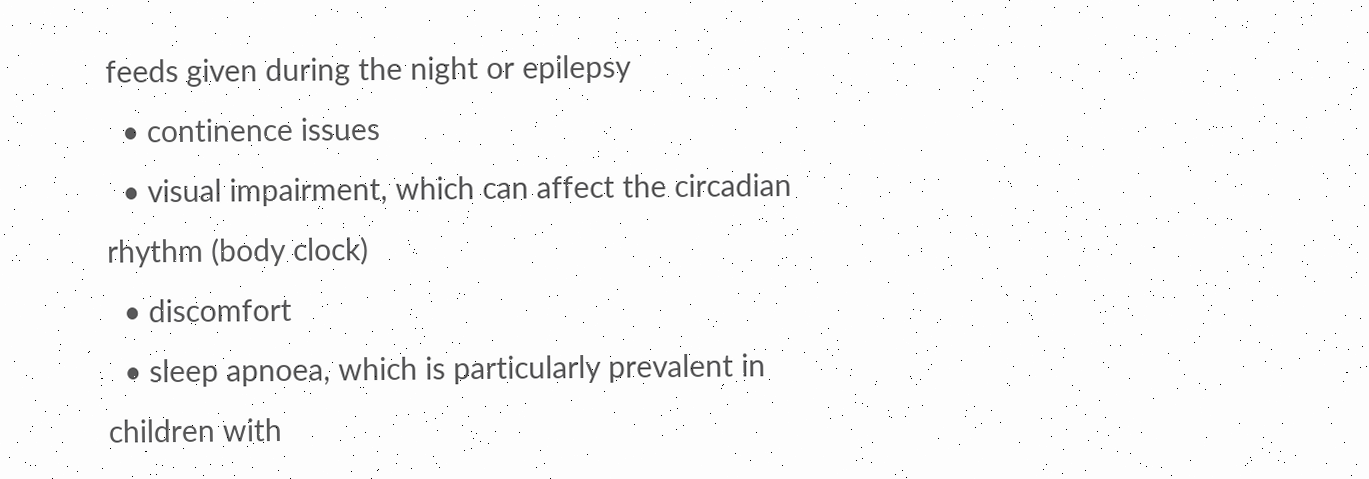feeds given during the night or epilepsy
  • continence issues
  • visual impairment, which can affect the circadian rhythm (body clock)
  • discomfort
  • sleep apnoea, which is particularly prevalent in children with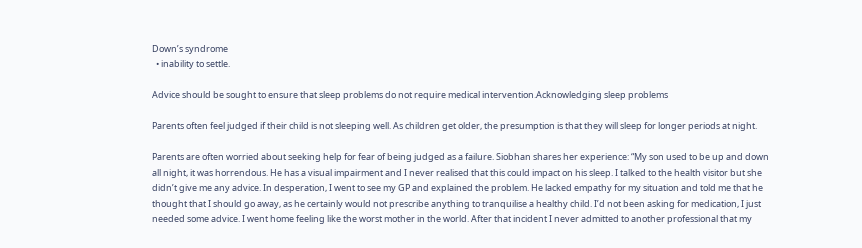Down’s syndrome
  • inability to settle.

Advice should be sought to ensure that sleep problems do not require medical intervention.Acknowledging sleep problems

Parents often feel judged if their child is not sleeping well. As children get older, the presumption is that they will sleep for longer periods at night.

Parents are often worried about seeking help for fear of being judged as a failure. Siobhan shares her experience: “My son used to be up and down all night, it was horrendous. He has a visual impairment and I never realised that this could impact on his sleep. I talked to the health visitor but she didn’t give me any advice. In desperation, I went to see my GP and explained the problem. He lacked empathy for my situation and told me that he thought that I should go away, as he certainly would not prescribe anything to tranquilise a healthy child. I’d not been asking for medication, I just needed some advice. I went home feeling like the worst mother in the world. After that incident I never admitted to another professional that my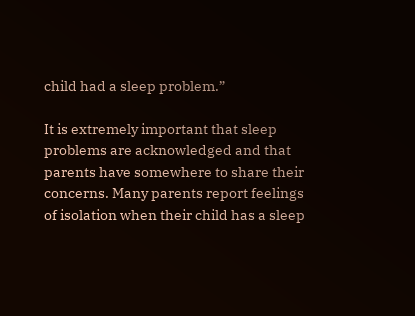child had a sleep problem.”

It is extremely important that sleep problems are acknowledged and that parents have somewhere to share their concerns. Many parents report feelings of isolation when their child has a sleep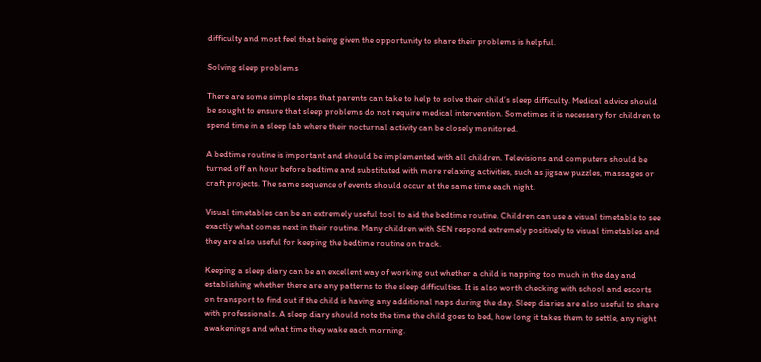difficulty and most feel that being given the opportunity to share their problems is helpful.

Solving sleep problems

There are some simple steps that parents can take to help to solve their child’s sleep difficulty. Medical advice should be sought to ensure that sleep problems do not require medical intervention. Sometimes it is necessary for children to spend time in a sleep lab where their nocturnal activity can be closely monitored.

A bedtime routine is important and should be implemented with all children. Televisions and computers should be turned off an hour before bedtime and substituted with more relaxing activities, such as jigsaw puzzles, massages or craft projects. The same sequence of events should occur at the same time each night.

Visual timetables can be an extremely useful tool to aid the bedtime routine. Children can use a visual timetable to see exactly what comes next in their routine. Many children with SEN respond extremely positively to visual timetables and they are also useful for keeping the bedtime routine on track.

Keeping a sleep diary can be an excellent way of working out whether a child is napping too much in the day and establishing whether there are any patterns to the sleep difficulties. It is also worth checking with school and escorts on transport to find out if the child is having any additional naps during the day. Sleep diaries are also useful to share with professionals. A sleep diary should note the time the child goes to bed, how long it takes them to settle, any night awakenings and what time they wake each morning.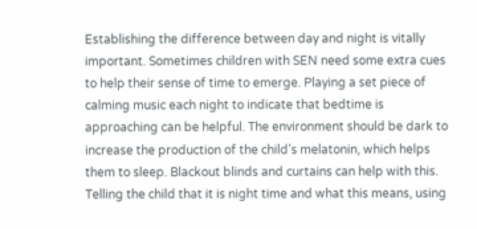Establishing the difference between day and night is vitally important. Sometimes children with SEN need some extra cues to help their sense of time to emerge. Playing a set piece of calming music each night to indicate that bedtime is approaching can be helpful. The environment should be dark to increase the production of the child’s melatonin, which helps them to sleep. Blackout blinds and curtains can help with this. Telling the child that it is night time and what this means, using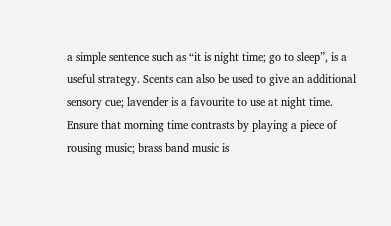a simple sentence such as “it is night time; go to sleep”, is a useful strategy. Scents can also be used to give an additional sensory cue; lavender is a favourite to use at night time. Ensure that morning time contrasts by playing a piece of rousing music; brass band music is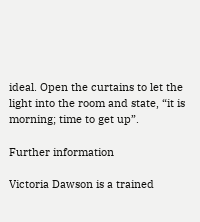ideal. Open the curtains to let the light into the room and state, “it is morning; time to get up”.

Further information

Victoria Dawson is a trained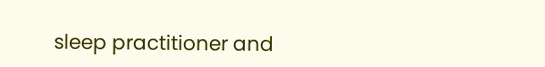sleep practitioner and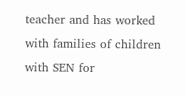teacher and has worked with families of children with SEN for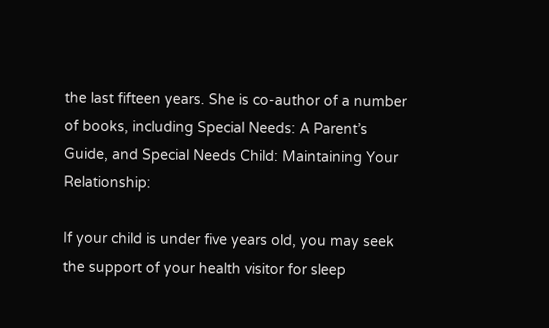the last fifteen years. She is co-author of a number of books, including Special Needs: A Parent’s Guide, and Special Needs Child: Maintaining Your Relationship:

If your child is under five years old, you may seek the support of your health visitor for sleep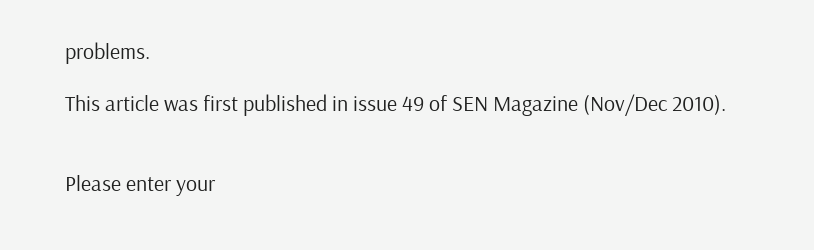problems.

This article was first published in issue 49 of SEN Magazine (Nov/Dec 2010).


Please enter your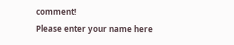comment!
Please enter your name here